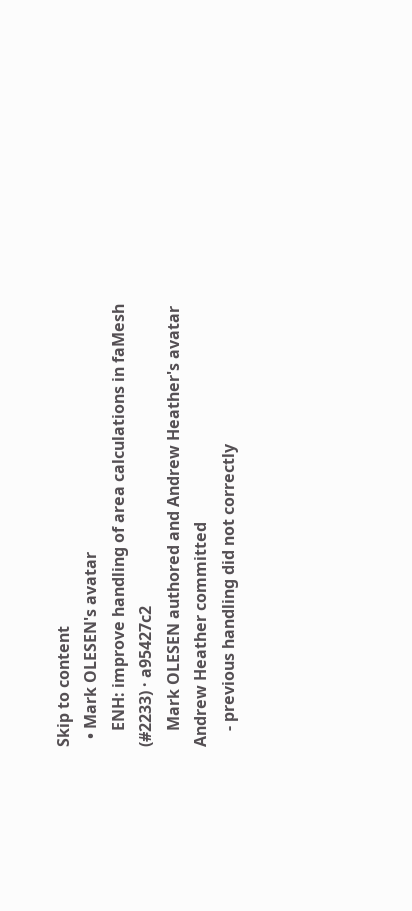Skip to content
  • Mark OLESEN's avatar
    ENH: improve handling of area calculations in faMesh (#2233) · a95427c2
    Mark OLESEN authored and Andrew Heather's avatar Andrew Heather committed
    - previous handling did not correctly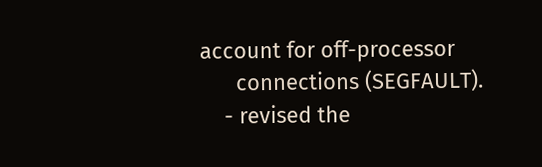account for off-processor
      connections (SEGFAULT).
    - revised the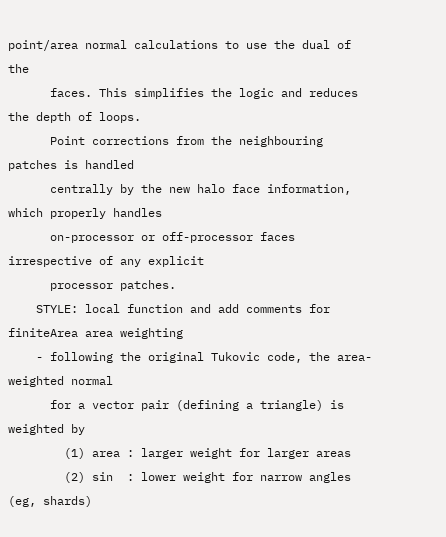point/area normal calculations to use the dual of the
      faces. This simplifies the logic and reduces the depth of loops.
      Point corrections from the neighbouring patches is handled
      centrally by the new halo face information, which properly handles
      on-processor or off-processor faces irrespective of any explicit
      processor patches.
    STYLE: local function and add comments for finiteArea area weighting
    - following the original Tukovic code, the area-weighted normal
      for a vector pair (defining a triangle) is weighted by
        (1) area : larger weight for larger areas
        (2) sin  : lower weight for narrow angles (eg, shards)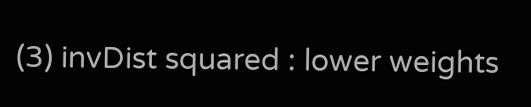(3) invDist squared : lower weights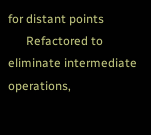for distant points
      Refactored to eliminate intermediate operations,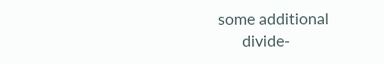some additional
      divide-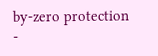by-zero protection -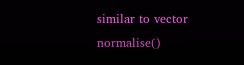similar to vector normalise()